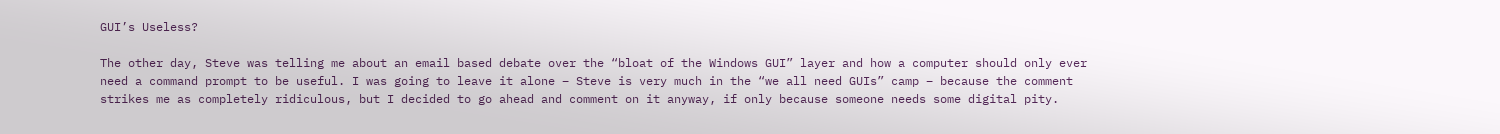GUI’s Useless?

The other day, Steve was telling me about an email based debate over the “bloat of the Windows GUI” layer and how a computer should only ever need a command prompt to be useful. I was going to leave it alone – Steve is very much in the “we all need GUIs” camp – because the comment strikes me as completely ridiculous, but I decided to go ahead and comment on it anyway, if only because someone needs some digital pity.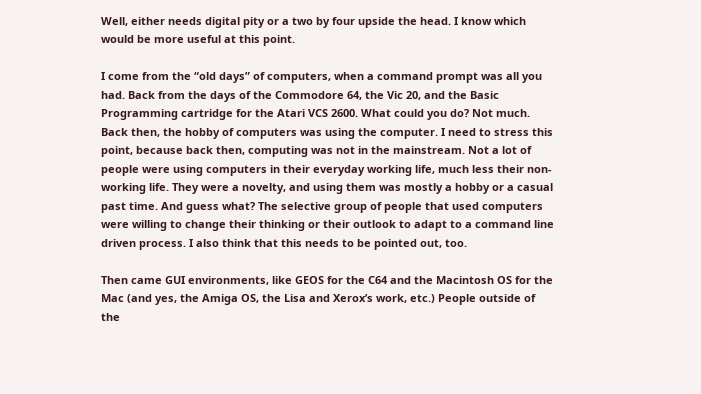Well, either needs digital pity or a two by four upside the head. I know which would be more useful at this point.

I come from the “old days” of computers, when a command prompt was all you had. Back from the days of the Commodore 64, the Vic 20, and the Basic Programming cartridge for the Atari VCS 2600. What could you do? Not much. Back then, the hobby of computers was using the computer. I need to stress this point, because back then, computing was not in the mainstream. Not a lot of people were using computers in their everyday working life, much less their non-working life. They were a novelty, and using them was mostly a hobby or a casual past time. And guess what? The selective group of people that used computers were willing to change their thinking or their outlook to adapt to a command line driven process. I also think that this needs to be pointed out, too.

Then came GUI environments, like GEOS for the C64 and the Macintosh OS for the Mac (and yes, the Amiga OS, the Lisa and Xerox’s work, etc.) People outside of the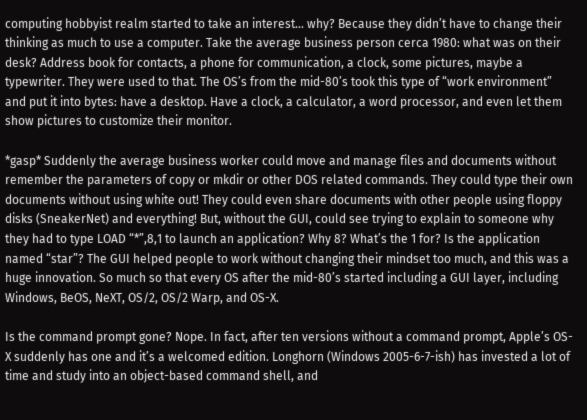computing hobbyist realm started to take an interest… why? Because they didn’t have to change their thinking as much to use a computer. Take the average business person cerca 1980: what was on their desk? Address book for contacts, a phone for communication, a clock, some pictures, maybe a typewriter. They were used to that. The OS’s from the mid-80’s took this type of “work environment” and put it into bytes: have a desktop. Have a clock, a calculator, a word processor, and even let them show pictures to customize their monitor.

*gasp* Suddenly the average business worker could move and manage files and documents without remember the parameters of copy or mkdir or other DOS related commands. They could type their own documents without using white out! They could even share documents with other people using floppy disks (SneakerNet) and everything! But, without the GUI, could see trying to explain to someone why they had to type LOAD “*”,8,1 to launch an application? Why 8? What’s the 1 for? Is the application named “star”? The GUI helped people to work without changing their mindset too much, and this was a huge innovation. So much so that every OS after the mid-80’s started including a GUI layer, including Windows, BeOS, NeXT, OS/2, OS/2 Warp, and OS-X.

Is the command prompt gone? Nope. In fact, after ten versions without a command prompt, Apple’s OS-X suddenly has one and it’s a welcomed edition. Longhorn (Windows 2005-6-7-ish) has invested a lot of time and study into an object-based command shell, and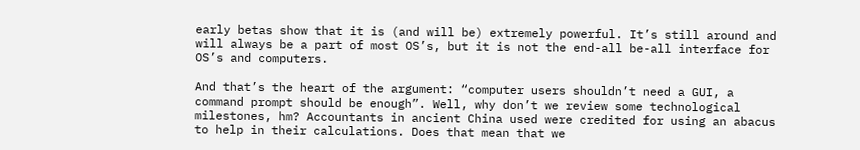early betas show that it is (and will be) extremely powerful. It’s still around and will always be a part of most OS’s, but it is not the end-all be-all interface for OS’s and computers.

And that’s the heart of the argument: “computer users shouldn’t need a GUI, a command prompt should be enough”. Well, why don’t we review some technological milestones, hm? Accountants in ancient China used were credited for using an abacus to help in their calculations. Does that mean that we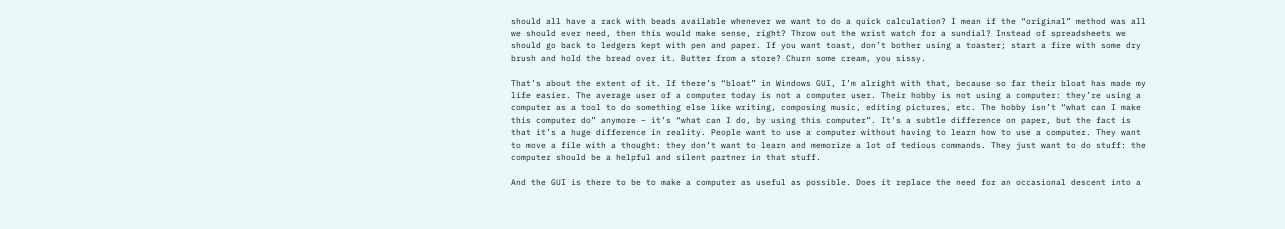should all have a rack with beads available whenever we want to do a quick calculation? I mean if the “original” method was all we should ever need, then this would make sense, right? Throw out the wrist watch for a sundial? Instead of spreadsheets we should go back to ledgers kept with pen and paper. If you want toast, don’t bother using a toaster; start a fire with some dry brush and hold the bread over it. Butter from a store? Churn some cream, you sissy.

That’s about the extent of it. If there’s “bloat” in Windows GUI, I’m alright with that, because so far their bloat has made my life easier. The average user of a computer today is not a computer user. Their hobby is not using a computer: they’re using a computer as a tool to do something else like writing, composing music, editing pictures, etc. The hobby isn’t “what can I make this computer do” anymore – it’s “what can I do, by using this computer”. It’s a subtle difference on paper, but the fact is that it’s a huge difference in reality. People want to use a computer without having to learn how to use a computer. They want to move a file with a thought: they don’t want to learn and memorize a lot of tedious commands. They just want to do stuff: the computer should be a helpful and silent partner in that stuff.

And the GUI is there to be to make a computer as useful as possible. Does it replace the need for an occasional descent into a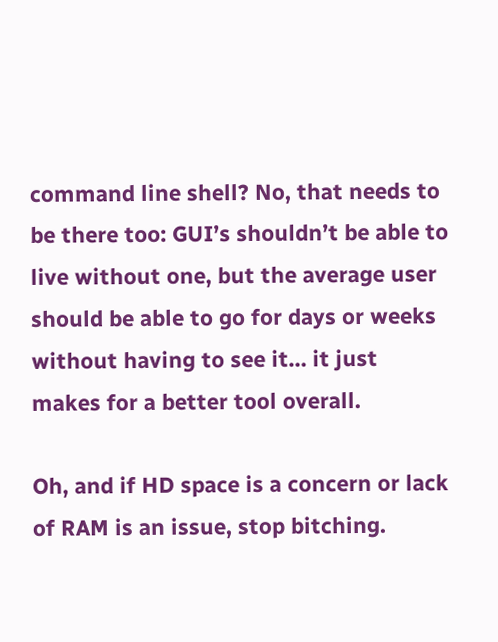command line shell? No, that needs to be there too: GUI’s shouldn’t be able to live without one, but the average user should be able to go for days or weeks without having to see it… it just makes for a better tool overall.

Oh, and if HD space is a concern or lack of RAM is an issue, stop bitching.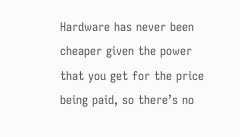Hardware has never been cheaper given the power that you get for the price being paid, so there’s no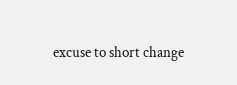excuse to short change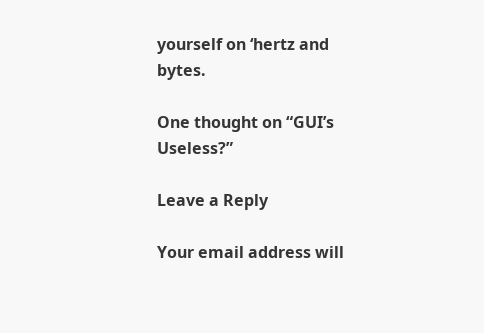yourself on ‘hertz and bytes.

One thought on “GUI’s Useless?”

Leave a Reply

Your email address will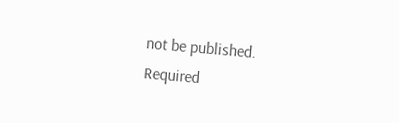not be published. Required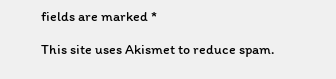fields are marked *

This site uses Akismet to reduce spam.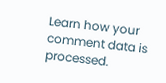Learn how your comment data is processed.